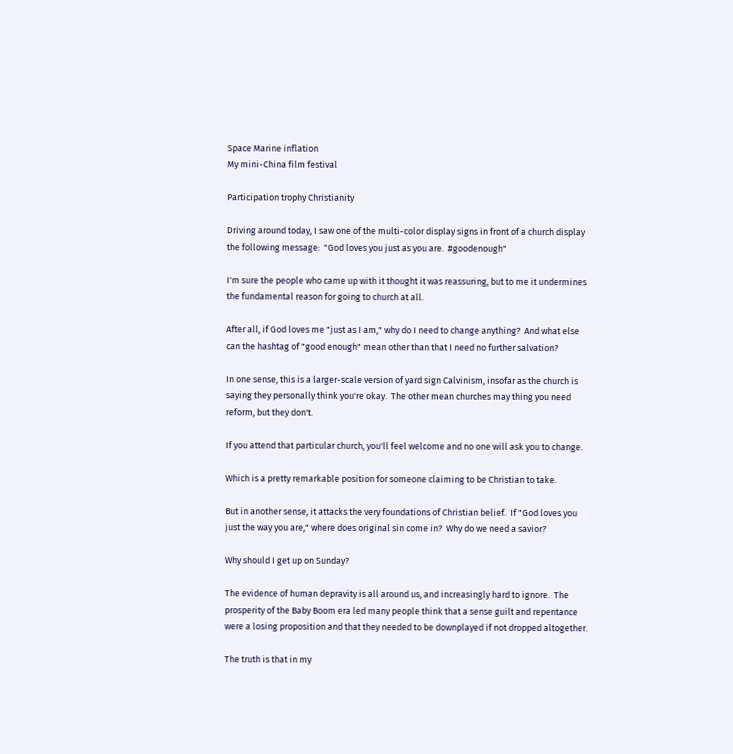Space Marine inflation
My mini-China film festival

Participation trophy Christianity

Driving around today, I saw one of the multi-color display signs in front of a church display the following message:  "God loves you just as you are.  #goodenough"

I'm sure the people who came up with it thought it was reassuring, but to me it undermines the fundamental reason for going to church at all.

After all, if God loves me "just as I am," why do I need to change anything?  And what else can the hashtag of "good enough" mean other than that I need no further salvation?

In one sense, this is a larger-scale version of yard sign Calvinism, insofar as the church is saying they personally think you're okay.  The other mean churches may thing you need reform, but they don't.

If you attend that particular church, you'll feel welcome and no one will ask you to change.

Which is a pretty remarkable position for someone claiming to be Christian to take.

But in another sense, it attacks the very foundations of Christian belief.  If "God loves you just the way you are," where does original sin come in?  Why do we need a savior?

Why should I get up on Sunday?

The evidence of human depravity is all around us, and increasingly hard to ignore.  The prosperity of the Baby Boom era led many people think that a sense guilt and repentance were a losing proposition and that they needed to be downplayed if not dropped altogether.

The truth is that in my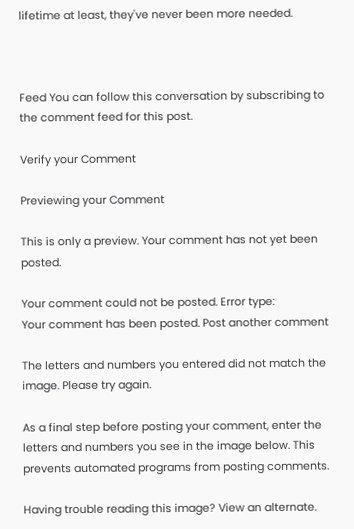lifetime at least, they've never been more needed.



Feed You can follow this conversation by subscribing to the comment feed for this post.

Verify your Comment

Previewing your Comment

This is only a preview. Your comment has not yet been posted.

Your comment could not be posted. Error type:
Your comment has been posted. Post another comment

The letters and numbers you entered did not match the image. Please try again.

As a final step before posting your comment, enter the letters and numbers you see in the image below. This prevents automated programs from posting comments.

Having trouble reading this image? View an alternate.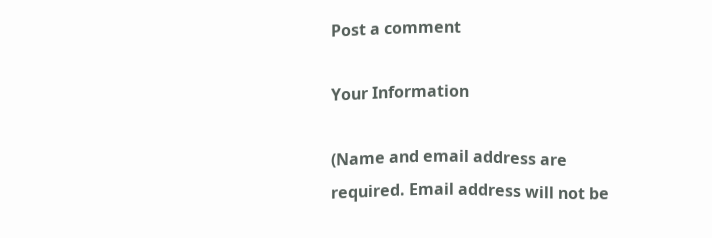Post a comment

Your Information

(Name and email address are required. Email address will not be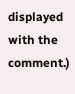displayed with the comment.)